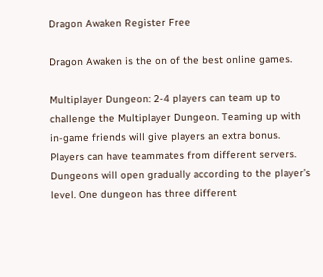Dragon Awaken Register Free

Dragon Awaken is the on of the best online games.

Multiplayer Dungeon: 2-4 players can team up to challenge the Multiplayer Dungeon. Teaming up with in-game friends will give players an extra bonus. Players can have teammates from different servers. Dungeons will open gradually according to the player’s level. One dungeon has three different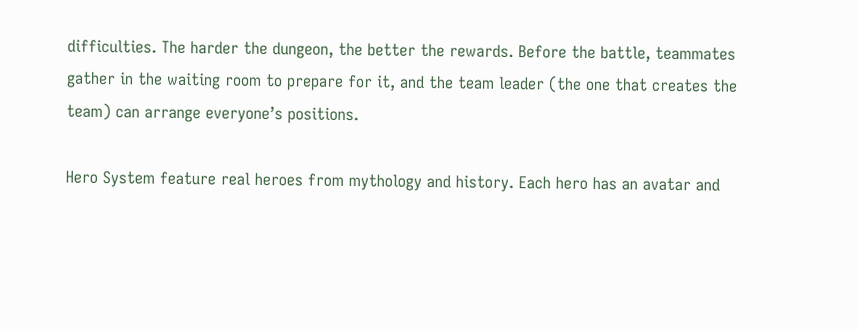difficulties. The harder the dungeon, the better the rewards. Before the battle, teammates gather in the waiting room to prepare for it, and the team leader (the one that creates the team) can arrange everyone’s positions.

Hero System feature real heroes from mythology and history. Each hero has an avatar and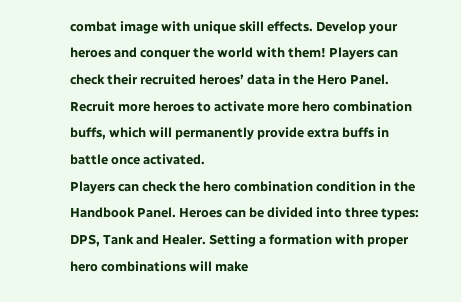combat image with unique skill effects. Develop your heroes and conquer the world with them! Players can check their recruited heroes’ data in the Hero Panel. Recruit more heroes to activate more hero combination buffs, which will permanently provide extra buffs in battle once activated.
Players can check the hero combination condition in the Handbook Panel. Heroes can be divided into three types: DPS, Tank and Healer. Setting a formation with proper hero combinations will make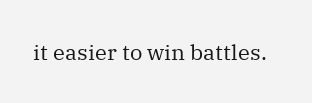it easier to win battles.